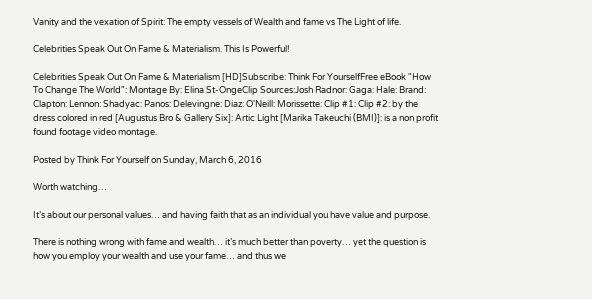Vanity and the vexation of Spirit: The empty vessels of Wealth and fame vs The Light of life.

Celebrities Speak Out On Fame & Materialism. This Is Powerful!

Celebrities Speak Out On Fame & Materialism [HD]Subscribe: Think For YourselfFree eBook "How To Change The World": Montage By: Elina St-OngeClip Sources:Josh Radnor: Gaga: Hale: Brand: Clapton: Lennon: Shadyac: Panos: Delevingne: Diaz: O'Neill: Morissette: Clip #1: Clip #2: by the dress colored in red [Augustus Bro & Gallery Six]: Artic Light [Marika Takeuchi (BMI)]: is a non profit found footage video montage.

Posted by Think For Yourself on Sunday, March 6, 2016

Worth watching…

It’s about our personal values… and having faith that as an individual you have value and purpose.

There is nothing wrong with fame and wealth… it’s much better than poverty… yet the question is how you employ your wealth and use your fame… and thus we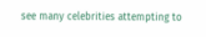see many celebrities attempting to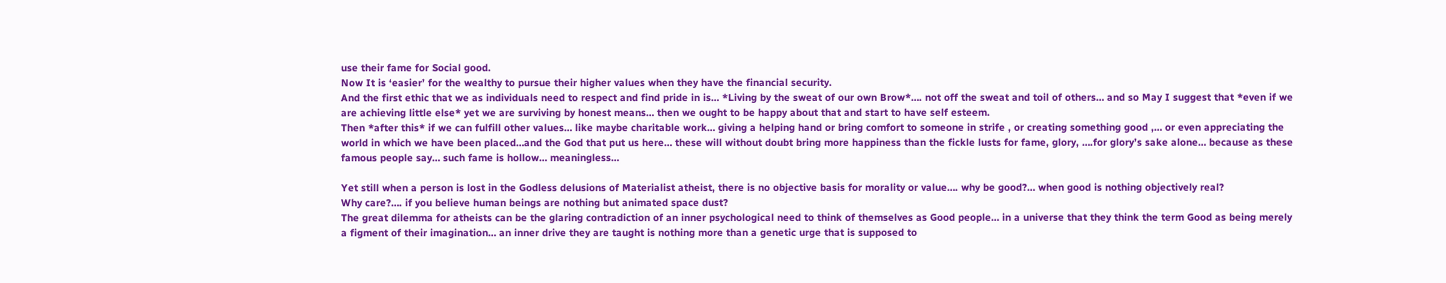use their fame for Social good.
Now It is ‘easier’ for the wealthy to pursue their higher values when they have the financial security.
And the first ethic that we as individuals need to respect and find pride in is… *Living by the sweat of our own Brow*…. not off the sweat and toil of others… and so May I suggest that *even if we are achieving little else* yet we are surviving by honest means… then we ought to be happy about that and start to have self esteem.
Then *after this* if we can fulfill other values… like maybe charitable work… giving a helping hand or bring comfort to someone in strife , or creating something good ,… or even appreciating the world in which we have been placed…and the God that put us here… these will without doubt bring more happiness than the fickle lusts for fame, glory, ….for glory’s sake alone… because as these famous people say… such fame is hollow… meaningless…

Yet still when a person is lost in the Godless delusions of Materialist atheist, there is no objective basis for morality or value…. why be good?… when good is nothing objectively real?
Why care?…. if you believe human beings are nothing but animated space dust?
The great dilemma for atheists can be the glaring contradiction of an inner psychological need to think of themselves as Good people… in a universe that they think the term Good as being merely a figment of their imagination… an inner drive they are taught is nothing more than a genetic urge that is supposed to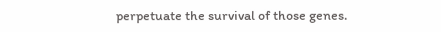perpetuate the survival of those genes.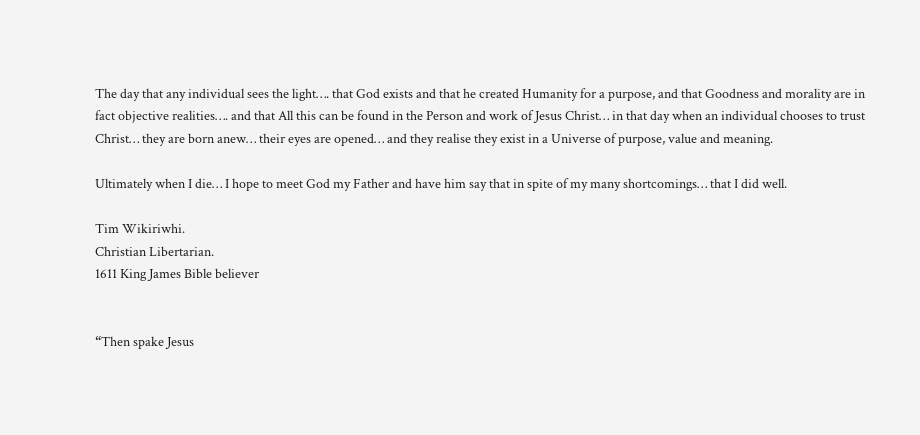The day that any individual sees the light…. that God exists and that he created Humanity for a purpose, and that Goodness and morality are in fact objective realities…. and that All this can be found in the Person and work of Jesus Christ… in that day when an individual chooses to trust Christ… they are born anew… their eyes are opened… and they realise they exist in a Universe of purpose, value and meaning.

Ultimately when I die… I hope to meet God my Father and have him say that in spite of my many shortcomings… that I did well.

Tim Wikiriwhi.
Christian Libertarian.
1611 King James Bible believer


“Then spake Jesus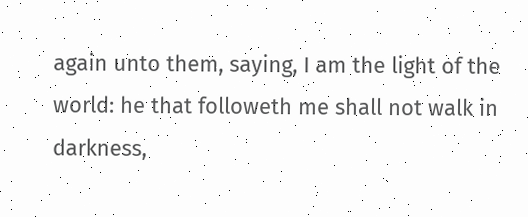again unto them, saying, I am the light of the world: he that followeth me shall not walk in darkness,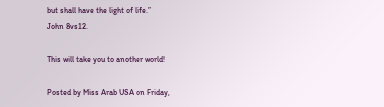but shall have the light of life.”
John 8vs12.

This will take you to another world!

Posted by Miss Arab USA on Friday,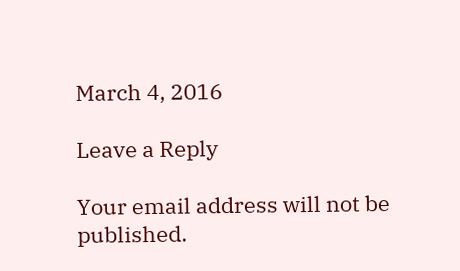March 4, 2016

Leave a Reply

Your email address will not be published.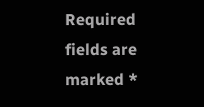Required fields are marked *